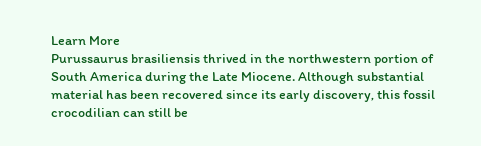Learn More
Purussaurus brasiliensis thrived in the northwestern portion of South America during the Late Miocene. Although substantial material has been recovered since its early discovery, this fossil crocodilian can still be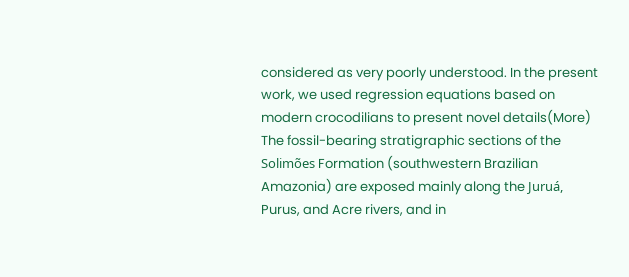considered as very poorly understood. In the present work, we used regression equations based on modern crocodilians to present novel details(More)
The fossil-bearing stratigraphic sections of the Solimões Formation (southwestern Brazilian Amazonia) are exposed mainly along the Juruá, Purus, and Acre rivers, and in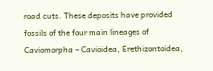road cuts. These deposits have provided fossils of the four main lineages of Caviomorpha – Cavioidea, Erethizontoidea,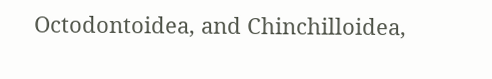Octodontoidea, and Chinchilloidea,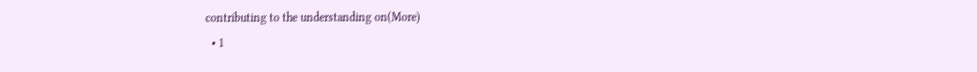contributing to the understanding on(More)
  • 1